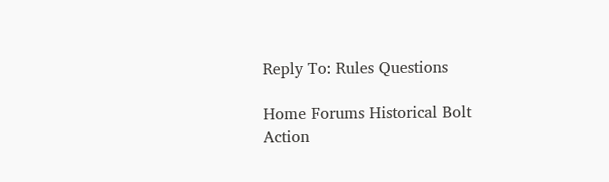Reply To: Rules Questions

Home Forums Historical Bolt Action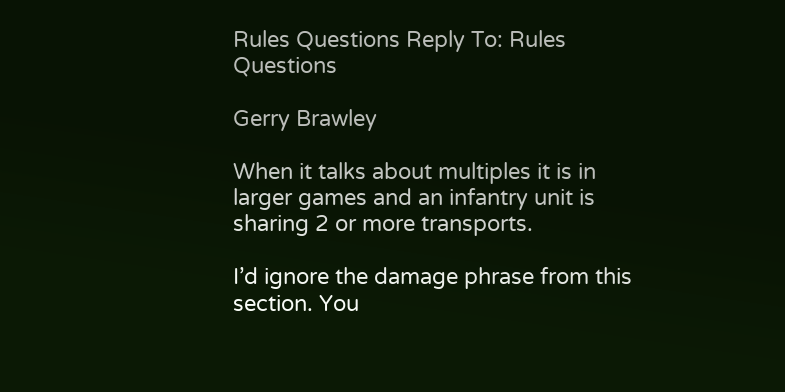Rules Questions Reply To: Rules Questions

Gerry Brawley

When it talks about multiples it is in larger games and an infantry unit is sharing 2 or more transports.

I’d ignore the damage phrase from this section. You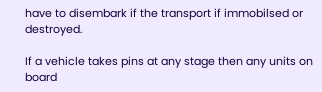have to disembark if the transport if immobilsed or destroyed.

If a vehicle takes pins at any stage then any units on board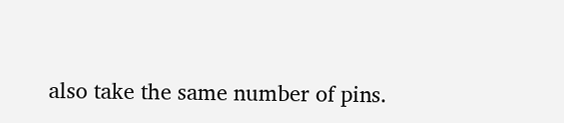also take the same number of pins.